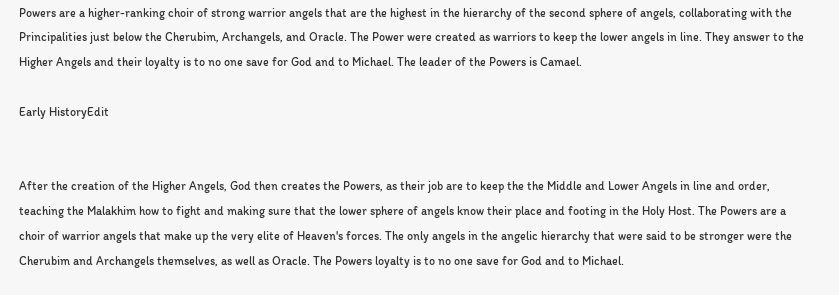Powers are a higher-ranking choir of strong warrior angels that are the highest in the hierarchy of the second sphere of angels, collaborating with the Principalities just below the Cherubim, Archangels, and Oracle. The Power were created as warriors to keep the lower angels in line. They answer to the Higher Angels and their loyalty is to no one save for God and to Michael. The leader of the Powers is Camael.

Early HistoryEdit


After the creation of the Higher Angels, God then creates the Powers, as their job are to keep the the Middle and Lower Angels in line and order, teaching the Malakhim how to fight and making sure that the lower sphere of angels know their place and footing in the Holy Host. The Powers are a choir of warrior angels that make up the very elite of Heaven's forces. The only angels in the angelic hierarchy that were said to be stronger were the Cherubim and Archangels themselves, as well as Oracle. The Powers loyalty is to no one save for God and to Michael.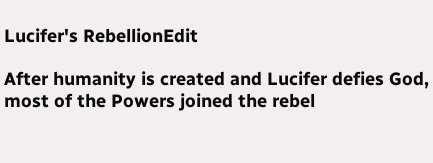Lucifer's RebellionEdit

After humanity is created and Lucifer defies God, most of the Powers joined the rebel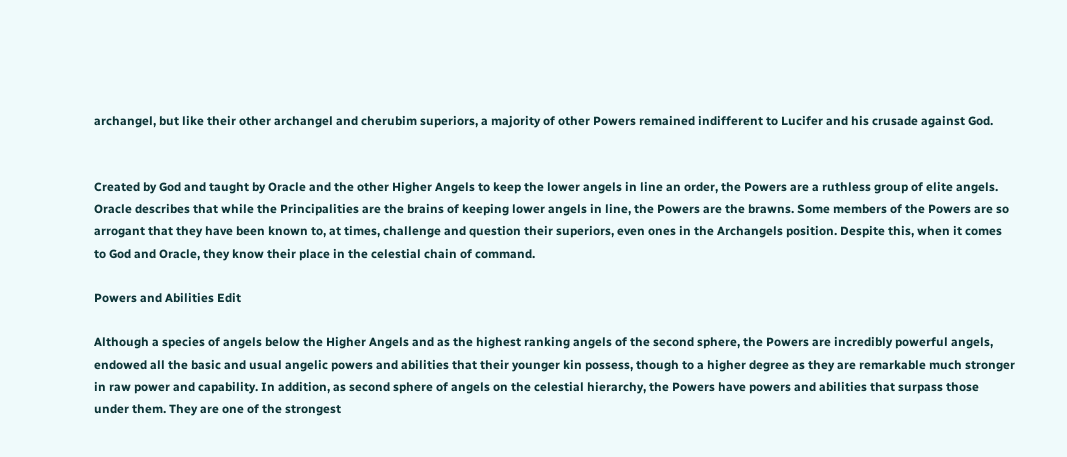archangel, but like their other archangel and cherubim superiors, a majority of other Powers remained indifferent to Lucifer and his crusade against God.


Created by God and taught by Oracle and the other Higher Angels to keep the lower angels in line an order, the Powers are a ruthless group of elite angels. Oracle describes that while the Principalities are the brains of keeping lower angels in line, the Powers are the brawns. Some members of the Powers are so arrogant that they have been known to, at times, challenge and question their superiors, even ones in the Archangels position. Despite this, when it comes to God and Oracle, they know their place in the celestial chain of command.

Powers and Abilities Edit

Although a species of angels below the Higher Angels and as the highest ranking angels of the second sphere, the Powers are incredibly powerful angels, endowed all the basic and usual angelic powers and abilities that their younger kin possess, though to a higher degree as they are remarkable much stronger in raw power and capability. In addition, as second sphere of angels on the celestial hierarchy, the Powers have powers and abilities that surpass those under them. They are one of the strongest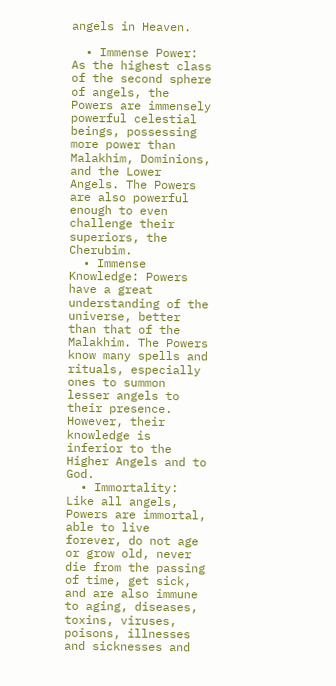angels in Heaven.

  • Immense Power: As the highest class of the second sphere of angels, the Powers are immensely powerful celestial beings, possessing more power than Malakhim, Dominions, and the Lower Angels. The Powers are also powerful enough to even challenge their superiors, the Cherubim.
  • Immense Knowledge: Powers have a great understanding of the universe, better than that of the Malakhim. The Powers know many spells and rituals, especially ones to summon lesser angels to their presence. However, their knowledge is inferior to the Higher Angels and to God.
  • Immortality: Like all angels, Powers are immortal, able to live forever, do not age or grow old, never die from the passing of time, get sick, and are also immune to aging, diseases, toxins, viruses, poisons, illnesses and sicknesses and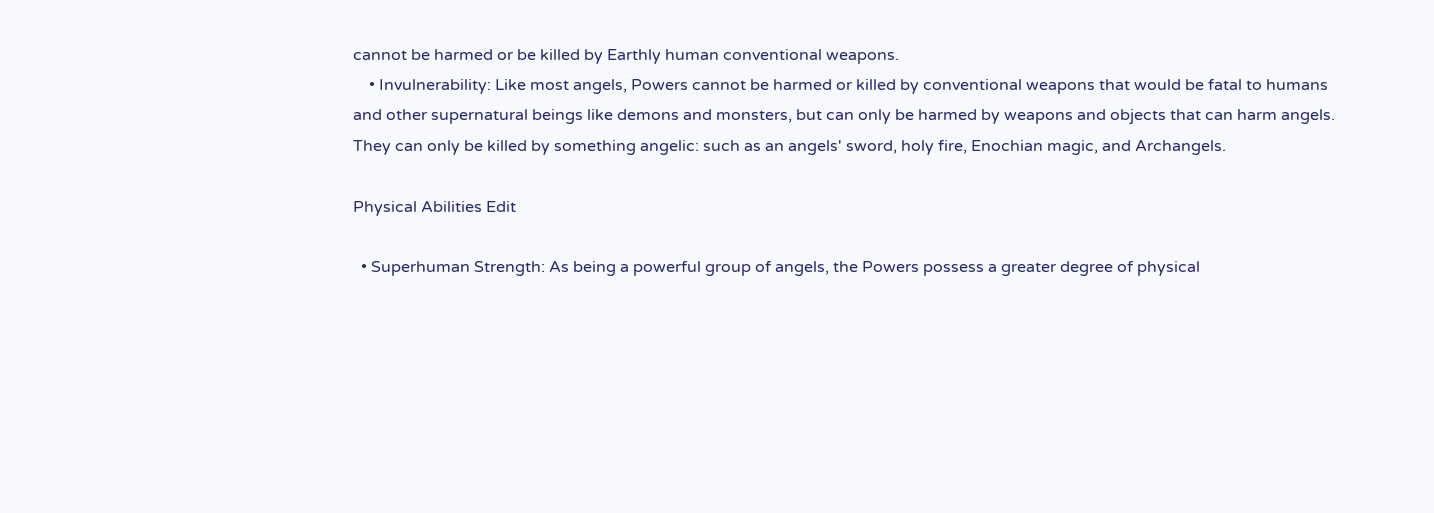cannot be harmed or be killed by Earthly human conventional weapons.
    • Invulnerability: Like most angels, Powers cannot be harmed or killed by conventional weapons that would be fatal to humans and other supernatural beings like demons and monsters, but can only be harmed by weapons and objects that can harm angels. They can only be killed by something angelic: such as an angels' sword, holy fire, Enochian magic, and Archangels.

Physical Abilities Edit

  • Superhuman Strength: As being a powerful group of angels, the Powers possess a greater degree of physical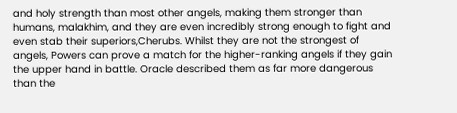and holy strength than most other angels, making them stronger than humans, malakhim, and they are even incredibly strong enough to fight and even stab their superiors,Cherubs. Whilst they are not the strongest of angels, Powers can prove a match for the higher-ranking angels if they gain the upper hand in battle. Oracle described them as far more dangerous than the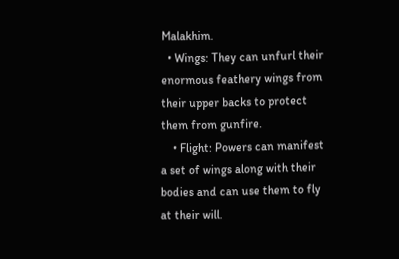Malakhim.
  • Wings: They can unfurl their enormous feathery wings from their upper backs to protect them from gunfire.
    • Flight: Powers can manifest a set of wings along with their bodies and can use them to fly at their will.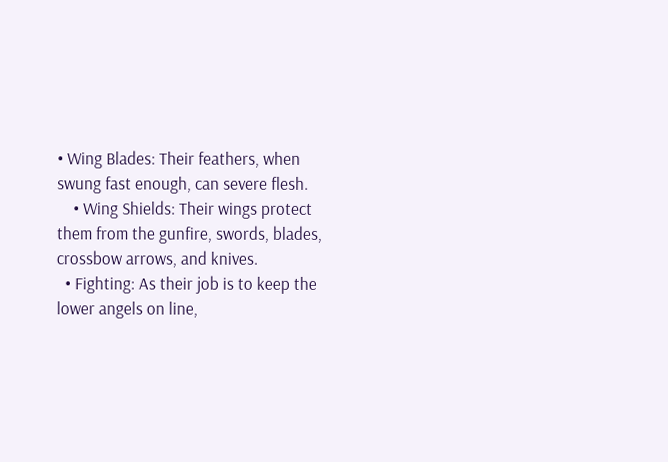• Wing Blades: Their feathers, when swung fast enough, can severe flesh.
    • Wing Shields: Their wings protect them from the gunfire, swords, blades, crossbow arrows, and knives.
  • Fighting: As their job is to keep the lower angels on line,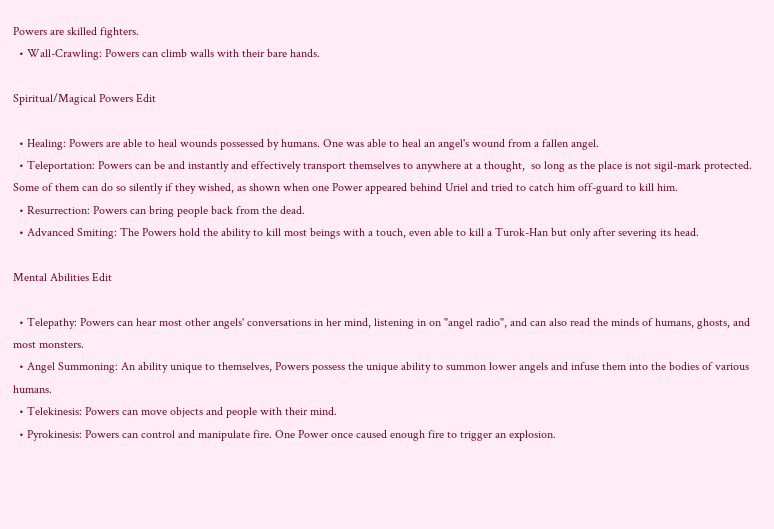Powers are skilled fighters.
  • Wall-Crawling: Powers can climb walls with their bare hands.

Spiritual/Magical Powers Edit

  • Healing: Powers are able to heal wounds possessed by humans. One was able to heal an angel's wound from a fallen angel.
  • Teleportation: Powers can be and instantly and effectively transport themselves to anywhere at a thought,  so long as the place is not sigil-mark protected. Some of them can do so silently if they wished, as shown when one Power appeared behind Uriel and tried to catch him off-guard to kill him.
  • Resurrection: Powers can bring people back from the dead.
  • Advanced Smiting: The Powers hold the ability to kill most beings with a touch, even able to kill a Turok-Han but only after severing its head.

Mental Abilities Edit

  • Telepathy: Powers can hear most other angels' conversations in her mind, listening in on "angel radio", and can also read the minds of humans, ghosts, and most monsters.
  • Angel Summoning: An ability unique to themselves, Powers possess the unique ability to summon lower angels and infuse them into the bodies of various humans.
  • Telekinesis: Powers can move objects and people with their mind.
  • Pyrokinesis: Powers can control and manipulate fire. One Power once caused enough fire to trigger an explosion.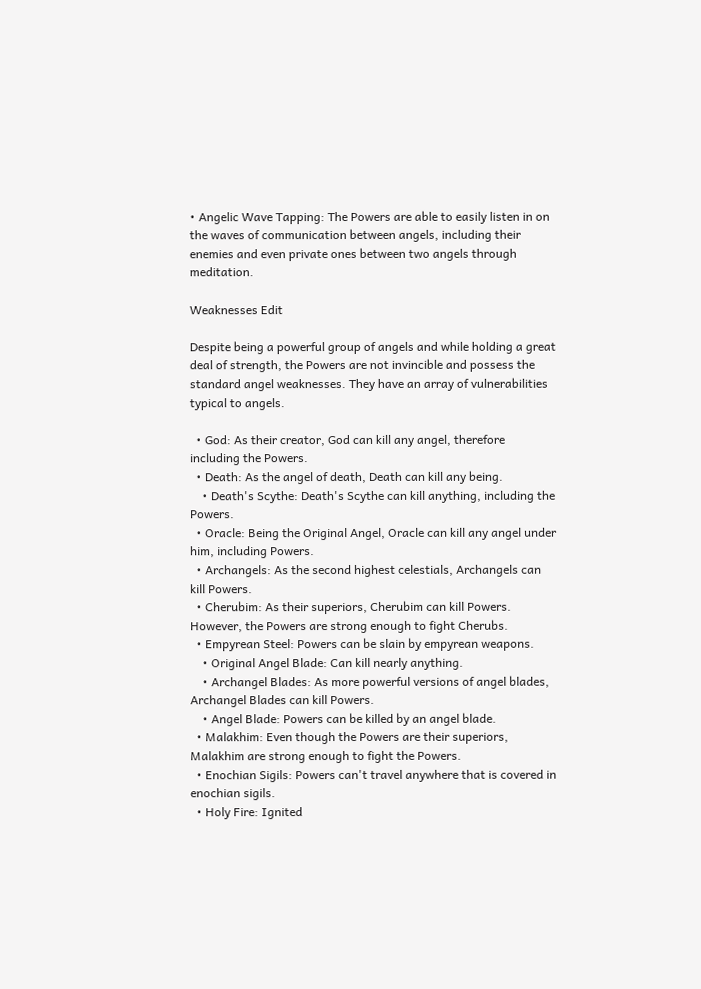• Angelic Wave Tapping: The Powers are able to easily listen in on the waves of communication between angels, including their enemies and even private ones between two angels through meditation.

Weaknesses Edit

Despite being a powerful group of angels and while holding a great deal of strength, the Powers are not invincible and possess the standard angel weaknesses. They have an array of vulnerabilities typical to angels.

  • God: As their creator, God can kill any angel, therefore including the Powers.
  • Death: As the angel of death, Death can kill any being.
    • Death's Scythe: Death's Scythe can kill anything, including the Powers.
  • Oracle: Being the Original Angel, Oracle can kill any angel under him, including Powers.
  • Archangels: As the second highest celestials, Archangels can kill Powers.
  • Cherubim: As their superiors, Cherubim can kill Powers. However, the Powers are strong enough to fight Cherubs.
  • Empyrean Steel: Powers can be slain by empyrean weapons.
    • Original Angel Blade: Can kill nearly anything.
    • Archangel Blades: As more powerful versions of angel blades, Archangel Blades can kill Powers.
    • Angel Blade: Powers can be killed by an angel blade.
  • Malakhim: Even though the Powers are their superiors, Malakhim are strong enough to fight the Powers.
  • Enochian Sigils: Powers can't travel anywhere that is covered in enochian sigils.
  • Holy Fire: Ignited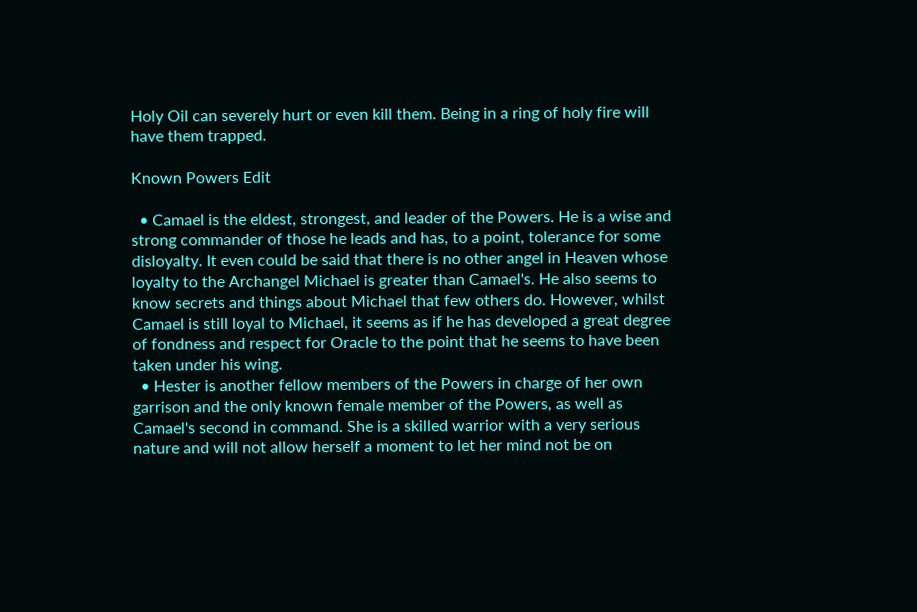Holy Oil can severely hurt or even kill them. Being in a ring of holy fire will have them trapped.

Known Powers Edit

  • Camael is the eldest, strongest, and leader of the Powers. He is a wise and strong commander of those he leads and has, to a point, tolerance for some disloyalty. It even could be said that there is no other angel in Heaven whose loyalty to the Archangel Michael is greater than Camael's. He also seems to know secrets and things about Michael that few others do. However, whilst Camael is still loyal to Michael, it seems as if he has developed a great degree of fondness and respect for Oracle to the point that he seems to have been taken under his wing.
  • Hester is another fellow members of the Powers in charge of her own garrison and the only known female member of the Powers, as well as Camael's second in command. She is a skilled warrior with a very serious nature and will not allow herself a moment to let her mind not be on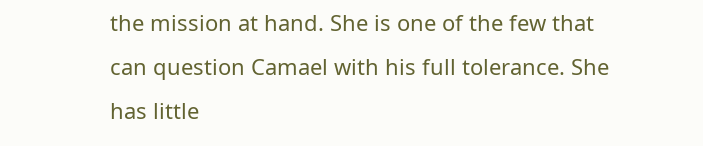the mission at hand. She is one of the few that can question Camael with his full tolerance. She has little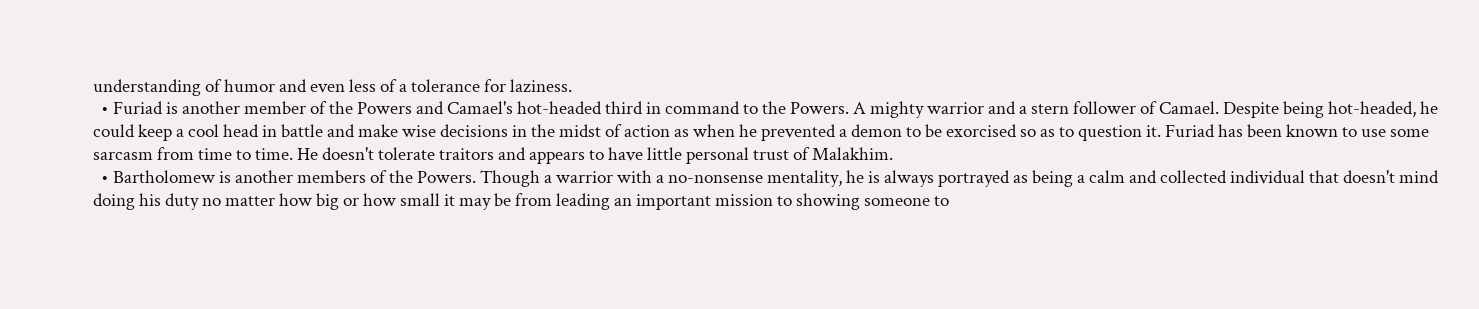understanding of humor and even less of a tolerance for laziness.
  • Furiad is another member of the Powers and Camael's hot-headed third in command to the Powers. A mighty warrior and a stern follower of Camael. Despite being hot-headed, he could keep a cool head in battle and make wise decisions in the midst of action as when he prevented a demon to be exorcised so as to question it. Furiad has been known to use some sarcasm from time to time. He doesn't tolerate traitors and appears to have little personal trust of Malakhim.
  • Bartholomew is another members of the Powers. Though a warrior with a no-nonsense mentality, he is always portrayed as being a calm and collected individual that doesn't mind doing his duty no matter how big or how small it may be from leading an important mission to showing someone to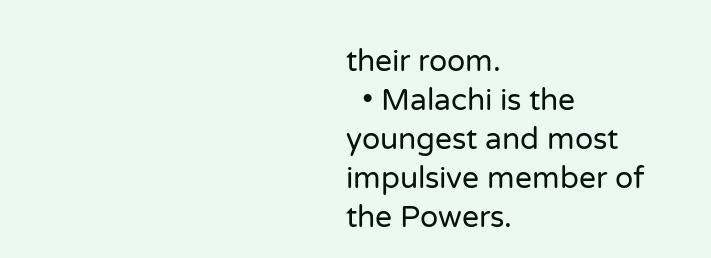their room.
  • Malachi is the youngest and most impulsive member of the Powers.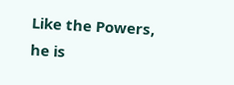Like the Powers, he is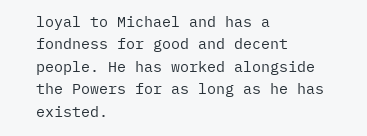loyal to Michael and has a fondness for good and decent people. He has worked alongside the Powers for as long as he has existed.